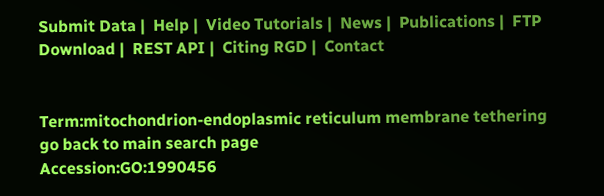Submit Data |  Help |  Video Tutorials |  News |  Publications |  FTP Download |  REST API |  Citing RGD |  Contact


Term:mitochondrion-endoplasmic reticulum membrane tethering
go back to main search page
Accession:GO:1990456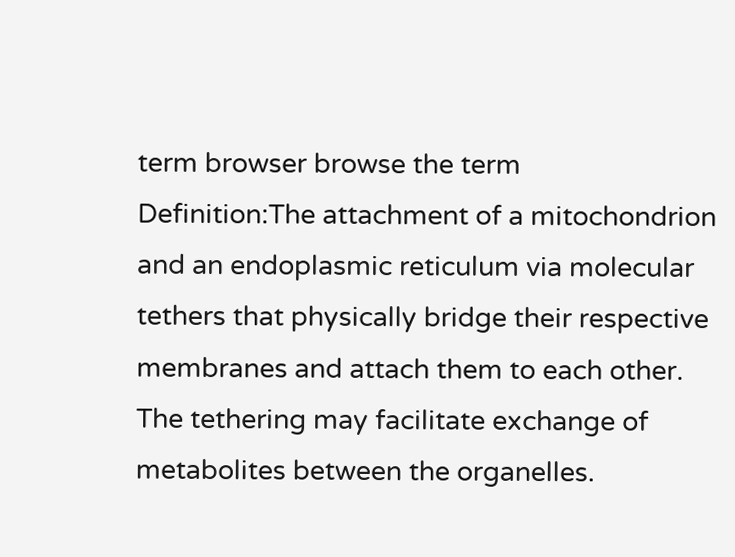term browser browse the term
Definition:The attachment of a mitochondrion and an endoplasmic reticulum via molecular tethers that physically bridge their respective membranes and attach them to each other. The tethering may facilitate exchange of metabolites between the organelles.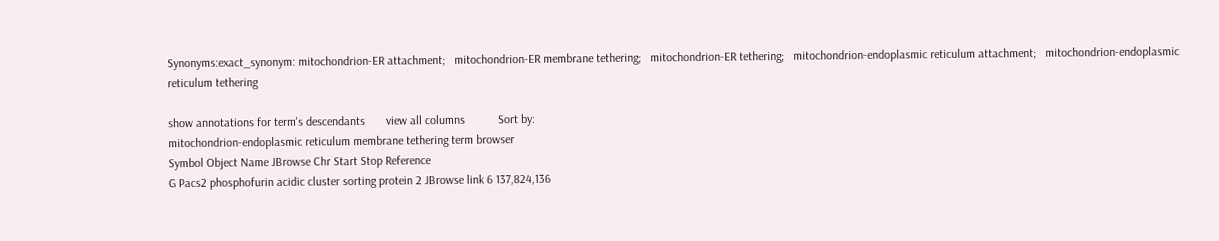Synonyms:exact_synonym: mitochondrion-ER attachment;   mitochondrion-ER membrane tethering;   mitochondrion-ER tethering;   mitochondrion-endoplasmic reticulum attachment;   mitochondrion-endoplasmic reticulum tethering

show annotations for term's descendants       view all columns           Sort by:
mitochondrion-endoplasmic reticulum membrane tethering term browser
Symbol Object Name JBrowse Chr Start Stop Reference
G Pacs2 phosphofurin acidic cluster sorting protein 2 JBrowse link 6 137,824,136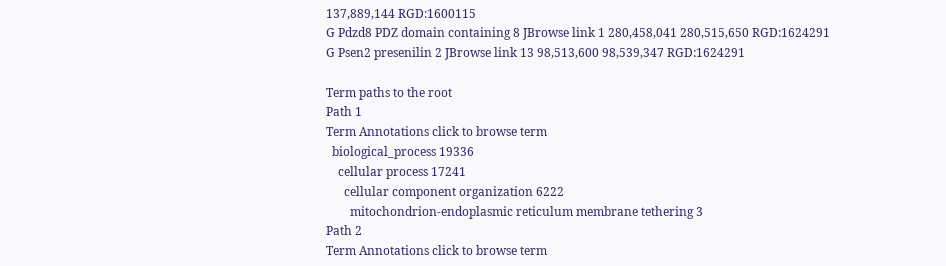137,889,144 RGD:1600115
G Pdzd8 PDZ domain containing 8 JBrowse link 1 280,458,041 280,515,650 RGD:1624291
G Psen2 presenilin 2 JBrowse link 13 98,513,600 98,539,347 RGD:1624291

Term paths to the root
Path 1
Term Annotations click to browse term
  biological_process 19336
    cellular process 17241
      cellular component organization 6222
        mitochondrion-endoplasmic reticulum membrane tethering 3
Path 2
Term Annotations click to browse term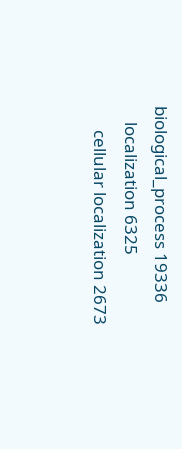biological_process 19336
    localization 6325
      cellular localization 2673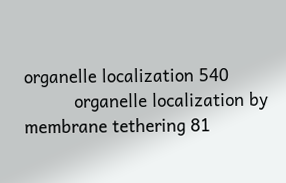organelle localization 540
          organelle localization by membrane tethering 81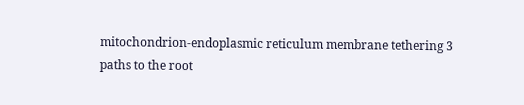mitochondrion-endoplasmic reticulum membrane tethering 3
paths to the root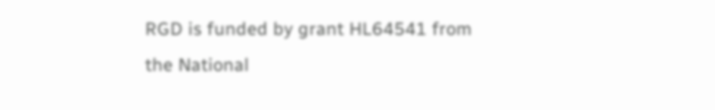RGD is funded by grant HL64541 from the National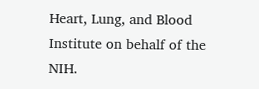Heart, Lung, and Blood Institute on behalf of the NIH.